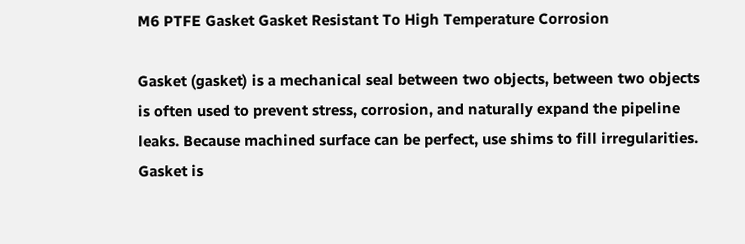M6 PTFE Gasket Gasket Resistant To High Temperature Corrosion

Gasket (gasket) is a mechanical seal between two objects, between two objects is often used to prevent stress, corrosion, and naturally expand the pipeline leaks. Because machined surface can be perfect, use shims to fill irregularities. Gasket is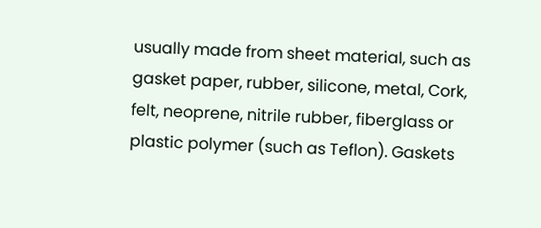usually made from sheet material, such as gasket paper, rubber, silicone, metal, Cork, felt, neoprene, nitrile rubber, fiberglass or plastic polymer (such as Teflon). Gaskets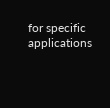for specific applications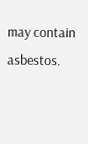may contain asbestos.